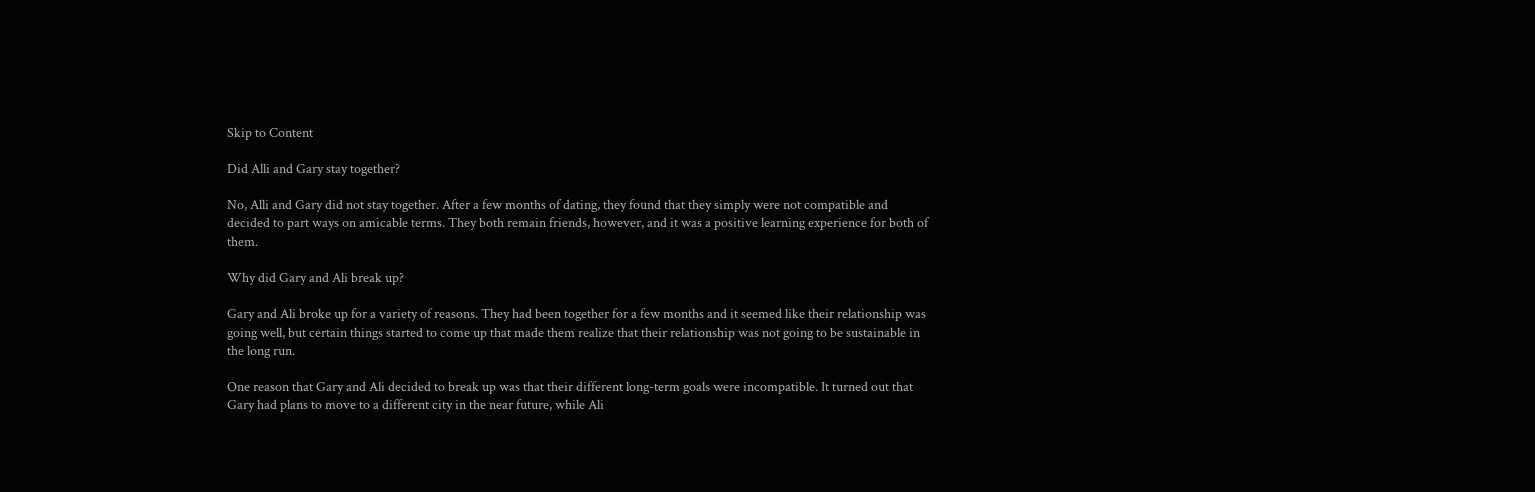Skip to Content

Did Alli and Gary stay together?

No, Alli and Gary did not stay together. After a few months of dating, they found that they simply were not compatible and decided to part ways on amicable terms. They both remain friends, however, and it was a positive learning experience for both of them.

Why did Gary and Ali break up?

Gary and Ali broke up for a variety of reasons. They had been together for a few months and it seemed like their relationship was going well, but certain things started to come up that made them realize that their relationship was not going to be sustainable in the long run.

One reason that Gary and Ali decided to break up was that their different long-term goals were incompatible. It turned out that Gary had plans to move to a different city in the near future, while Ali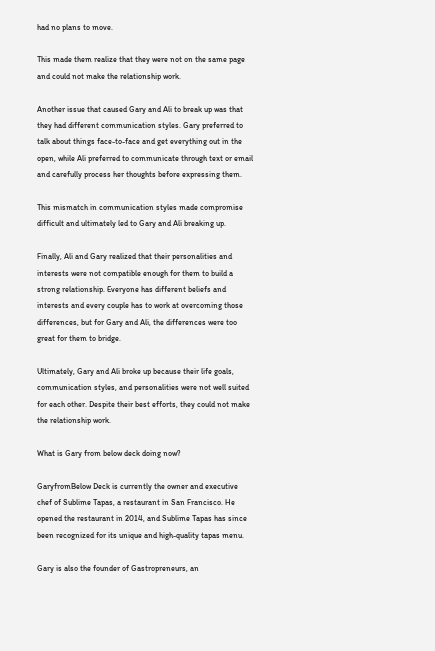had no plans to move.

This made them realize that they were not on the same page and could not make the relationship work.

Another issue that caused Gary and Ali to break up was that they had different communication styles. Gary preferred to talk about things face-to-face and get everything out in the open, while Ali preferred to communicate through text or email and carefully process her thoughts before expressing them.

This mismatch in communication styles made compromise difficult and ultimately led to Gary and Ali breaking up.

Finally, Ali and Gary realized that their personalities and interests were not compatible enough for them to build a strong relationship. Everyone has different beliefs and interests and every couple has to work at overcoming those differences, but for Gary and Ali, the differences were too great for them to bridge.

Ultimately, Gary and Ali broke up because their life goals, communication styles, and personalities were not well suited for each other. Despite their best efforts, they could not make the relationship work.

What is Gary from below deck doing now?

GaryfromBelow Deck is currently the owner and executive chef of Sublime Tapas, a restaurant in San Francisco. He opened the restaurant in 2014, and Sublime Tapas has since been recognized for its unique and high-quality tapas menu.

Gary is also the founder of Gastropreneurs, an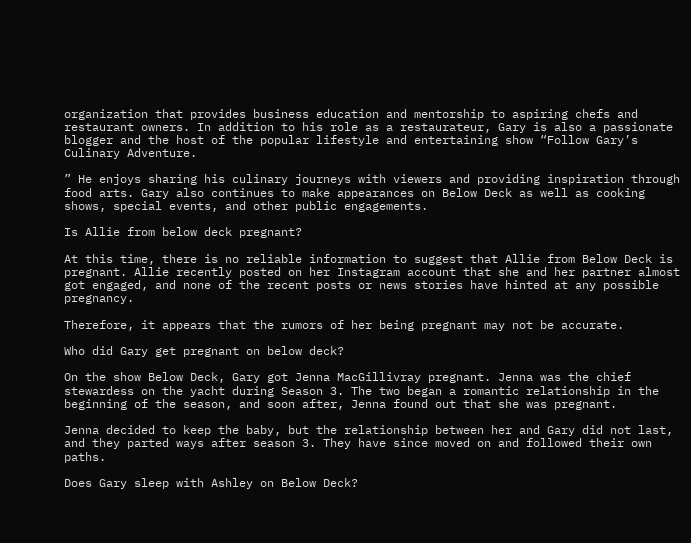organization that provides business education and mentorship to aspiring chefs and restaurant owners. In addition to his role as a restaurateur, Gary is also a passionate blogger and the host of the popular lifestyle and entertaining show “Follow Gary’s Culinary Adventure.

” He enjoys sharing his culinary journeys with viewers and providing inspiration through food arts. Gary also continues to make appearances on Below Deck as well as cooking shows, special events, and other public engagements.

Is Allie from below deck pregnant?

At this time, there is no reliable information to suggest that Allie from Below Deck is pregnant. Allie recently posted on her Instagram account that she and her partner almost got engaged, and none of the recent posts or news stories have hinted at any possible pregnancy.

Therefore, it appears that the rumors of her being pregnant may not be accurate.

Who did Gary get pregnant on below deck?

On the show Below Deck, Gary got Jenna MacGillivray pregnant. Jenna was the chief stewardess on the yacht during Season 3. The two began a romantic relationship in the beginning of the season, and soon after, Jenna found out that she was pregnant.

Jenna decided to keep the baby, but the relationship between her and Gary did not last, and they parted ways after season 3. They have since moved on and followed their own paths.

Does Gary sleep with Ashley on Below Deck?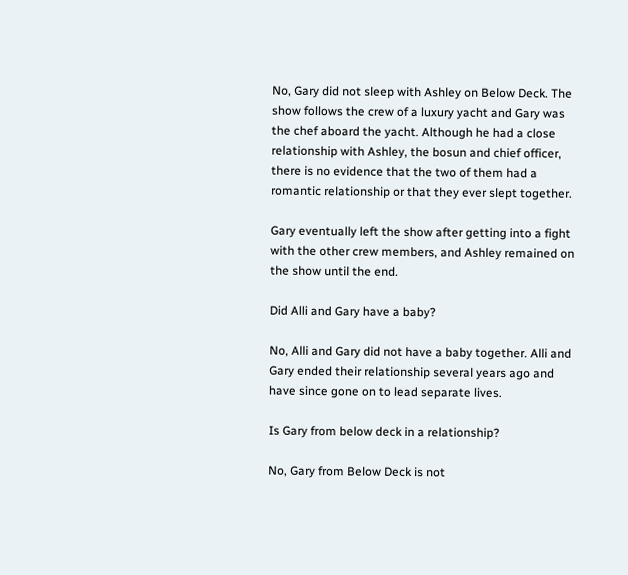No, Gary did not sleep with Ashley on Below Deck. The show follows the crew of a luxury yacht and Gary was the chef aboard the yacht. Although he had a close relationship with Ashley, the bosun and chief officer, there is no evidence that the two of them had a romantic relationship or that they ever slept together.

Gary eventually left the show after getting into a fight with the other crew members, and Ashley remained on the show until the end.

Did Alli and Gary have a baby?

No, Alli and Gary did not have a baby together. Alli and Gary ended their relationship several years ago and have since gone on to lead separate lives.

Is Gary from below deck in a relationship?

No, Gary from Below Deck is not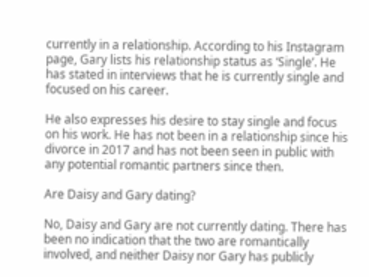currently in a relationship. According to his Instagram page, Gary lists his relationship status as ‘Single’. He has stated in interviews that he is currently single and focused on his career.

He also expresses his desire to stay single and focus on his work. He has not been in a relationship since his divorce in 2017 and has not been seen in public with any potential romantic partners since then.

Are Daisy and Gary dating?

No, Daisy and Gary are not currently dating. There has been no indication that the two are romantically involved, and neither Daisy nor Gary has publicly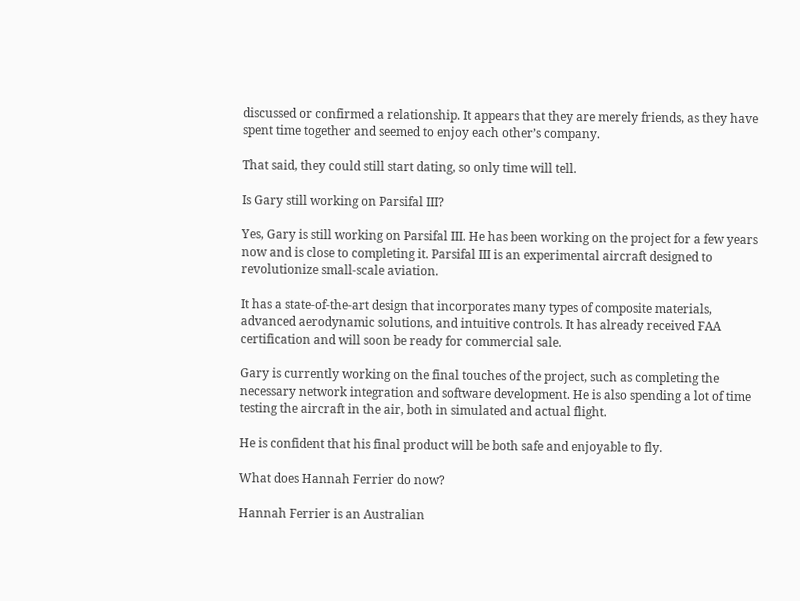discussed or confirmed a relationship. It appears that they are merely friends, as they have spent time together and seemed to enjoy each other’s company.

That said, they could still start dating, so only time will tell.

Is Gary still working on Parsifal III?

Yes, Gary is still working on Parsifal III. He has been working on the project for a few years now and is close to completing it. Parsifal III is an experimental aircraft designed to revolutionize small-scale aviation.

It has a state-of-the-art design that incorporates many types of composite materials, advanced aerodynamic solutions, and intuitive controls. It has already received FAA certification and will soon be ready for commercial sale.

Gary is currently working on the final touches of the project, such as completing the necessary network integration and software development. He is also spending a lot of time testing the aircraft in the air, both in simulated and actual flight.

He is confident that his final product will be both safe and enjoyable to fly.

What does Hannah Ferrier do now?

Hannah Ferrier is an Australian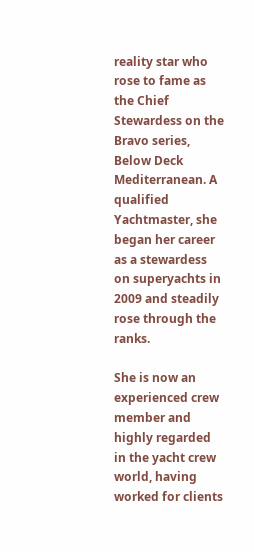reality star who rose to fame as the Chief Stewardess on the Bravo series, Below Deck Mediterranean. A qualified Yachtmaster, she began her career as a stewardess on superyachts in 2009 and steadily rose through the ranks.

She is now an experienced crew member and highly regarded in the yacht crew world, having worked for clients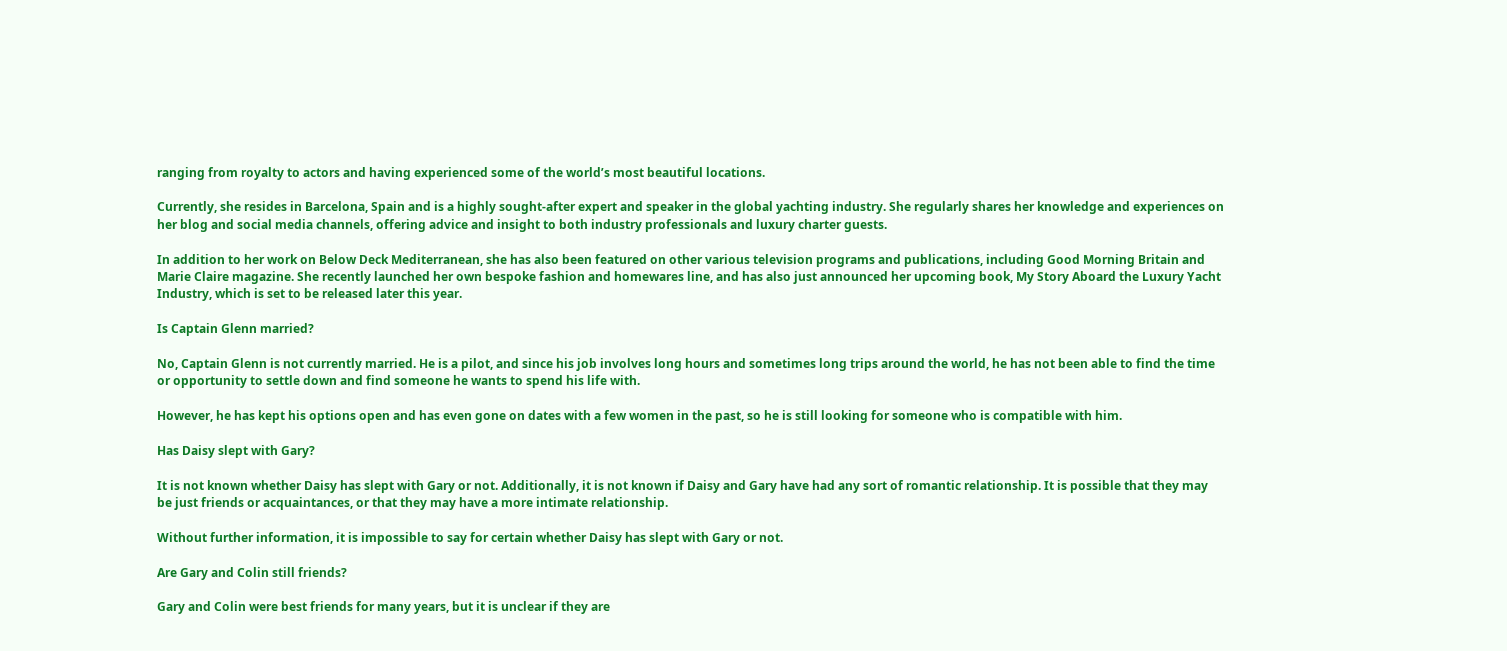ranging from royalty to actors and having experienced some of the world’s most beautiful locations.

Currently, she resides in Barcelona, Spain and is a highly sought-after expert and speaker in the global yachting industry. She regularly shares her knowledge and experiences on her blog and social media channels, offering advice and insight to both industry professionals and luxury charter guests.

In addition to her work on Below Deck Mediterranean, she has also been featured on other various television programs and publications, including Good Morning Britain and Marie Claire magazine. She recently launched her own bespoke fashion and homewares line, and has also just announced her upcoming book, My Story Aboard the Luxury Yacht Industry, which is set to be released later this year.

Is Captain Glenn married?

No, Captain Glenn is not currently married. He is a pilot, and since his job involves long hours and sometimes long trips around the world, he has not been able to find the time or opportunity to settle down and find someone he wants to spend his life with.

However, he has kept his options open and has even gone on dates with a few women in the past, so he is still looking for someone who is compatible with him.

Has Daisy slept with Gary?

It is not known whether Daisy has slept with Gary or not. Additionally, it is not known if Daisy and Gary have had any sort of romantic relationship. It is possible that they may be just friends or acquaintances, or that they may have a more intimate relationship.

Without further information, it is impossible to say for certain whether Daisy has slept with Gary or not.

Are Gary and Colin still friends?

Gary and Colin were best friends for many years, but it is unclear if they are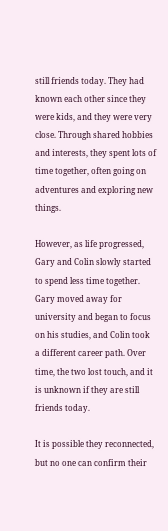still friends today. They had known each other since they were kids, and they were very close. Through shared hobbies and interests, they spent lots of time together, often going on adventures and exploring new things.

However, as life progressed, Gary and Colin slowly started to spend less time together. Gary moved away for university and began to focus on his studies, and Colin took a different career path. Over time, the two lost touch, and it is unknown if they are still friends today.

It is possible they reconnected, but no one can confirm their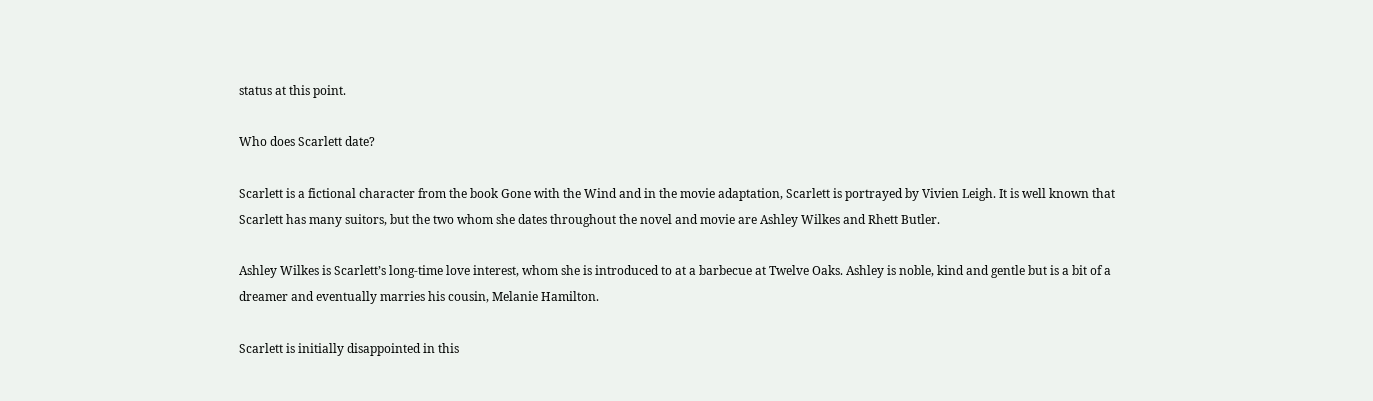status at this point.

Who does Scarlett date?

Scarlett is a fictional character from the book Gone with the Wind and in the movie adaptation, Scarlett is portrayed by Vivien Leigh. It is well known that Scarlett has many suitors, but the two whom she dates throughout the novel and movie are Ashley Wilkes and Rhett Butler.

Ashley Wilkes is Scarlett’s long-time love interest, whom she is introduced to at a barbecue at Twelve Oaks. Ashley is noble, kind and gentle but is a bit of a dreamer and eventually marries his cousin, Melanie Hamilton.

Scarlett is initially disappointed in this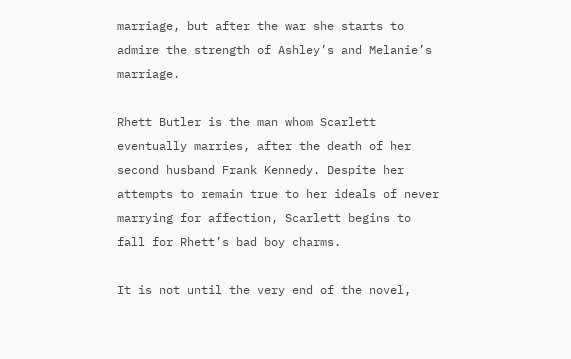marriage, but after the war she starts to admire the strength of Ashley’s and Melanie’s marriage.

Rhett Butler is the man whom Scarlett eventually marries, after the death of her second husband Frank Kennedy. Despite her attempts to remain true to her ideals of never marrying for affection, Scarlett begins to fall for Rhett’s bad boy charms.

It is not until the very end of the novel,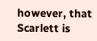however, that Scarlett is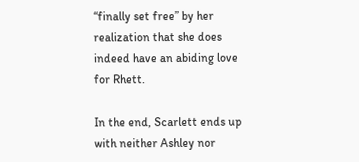“finally set free” by her realization that she does indeed have an abiding love for Rhett.

In the end, Scarlett ends up with neither Ashley nor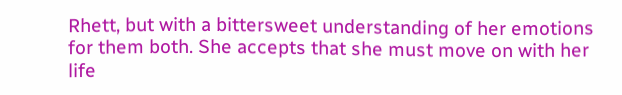Rhett, but with a bittersweet understanding of her emotions for them both. She accepts that she must move on with her life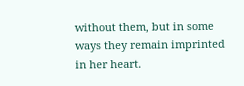without them, but in some ways they remain imprinted in her heart.